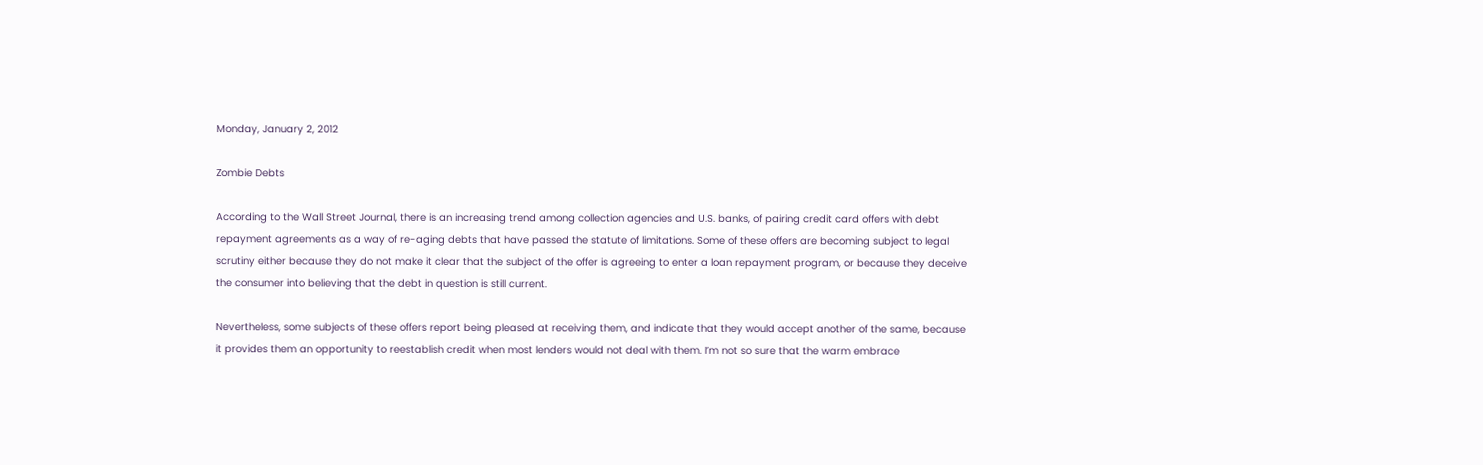Monday, January 2, 2012

Zombie Debts

According to the Wall Street Journal, there is an increasing trend among collection agencies and U.S. banks, of pairing credit card offers with debt repayment agreements as a way of re-aging debts that have passed the statute of limitations. Some of these offers are becoming subject to legal scrutiny either because they do not make it clear that the subject of the offer is agreeing to enter a loan repayment program, or because they deceive the consumer into believing that the debt in question is still current.

Nevertheless, some subjects of these offers report being pleased at receiving them, and indicate that they would accept another of the same, because it provides them an opportunity to reestablish credit when most lenders would not deal with them. I’m not so sure that the warm embrace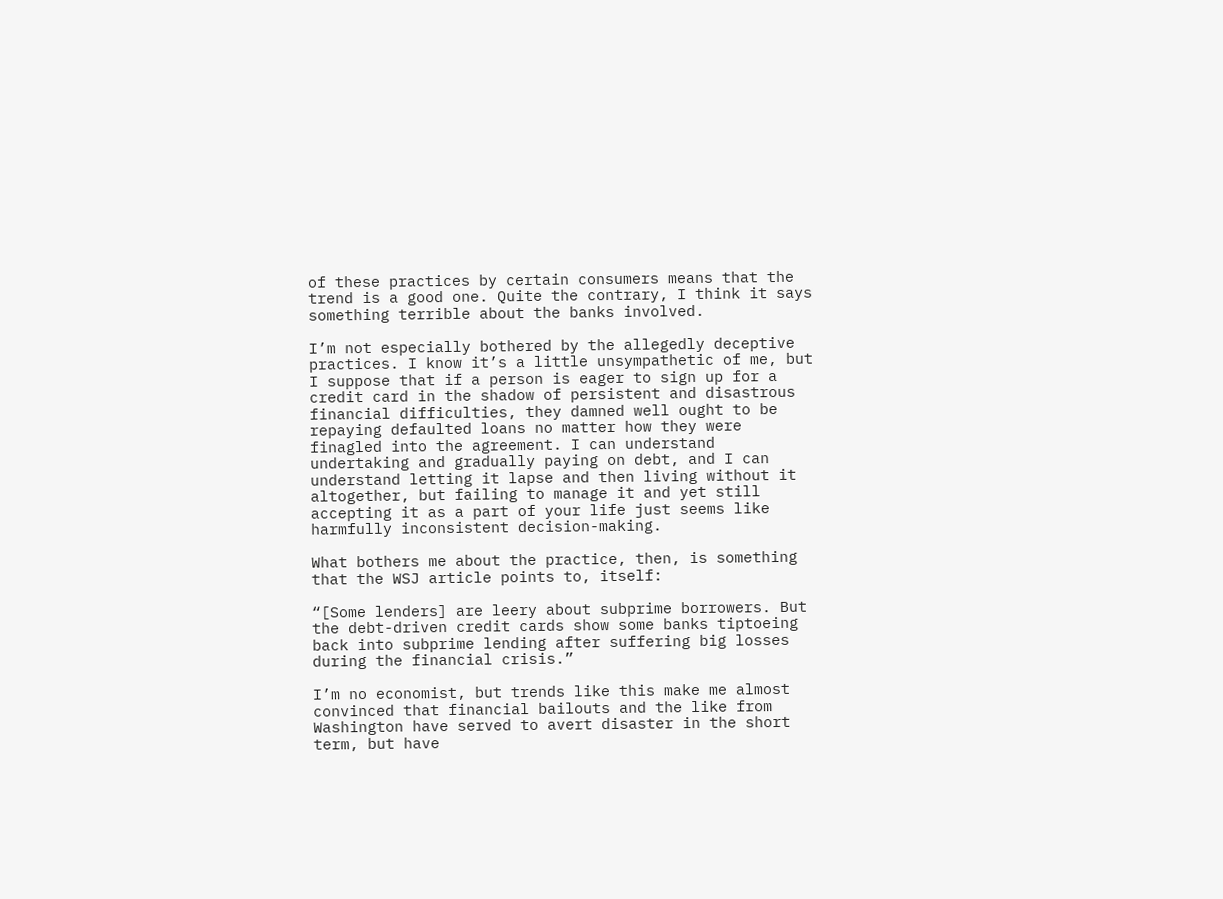of these practices by certain consumers means that the trend is a good one. Quite the contrary, I think it says something terrible about the banks involved.

I’m not especially bothered by the allegedly deceptive practices. I know it’s a little unsympathetic of me, but I suppose that if a person is eager to sign up for a credit card in the shadow of persistent and disastrous financial difficulties, they damned well ought to be repaying defaulted loans no matter how they were finagled into the agreement. I can understand undertaking and gradually paying on debt, and I can understand letting it lapse and then living without it altogether, but failing to manage it and yet still accepting it as a part of your life just seems like harmfully inconsistent decision-making.

What bothers me about the practice, then, is something that the WSJ article points to, itself:

“[Some lenders] are leery about subprime borrowers. But the debt-driven credit cards show some banks tiptoeing back into subprime lending after suffering big losses during the financial crisis.”

I’m no economist, but trends like this make me almost convinced that financial bailouts and the like from Washington have served to avert disaster in the short term, but have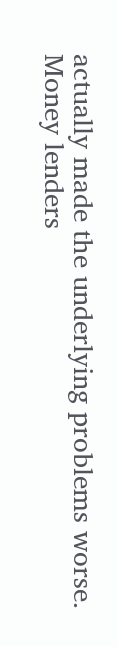actually made the underlying problems worse. Money lenders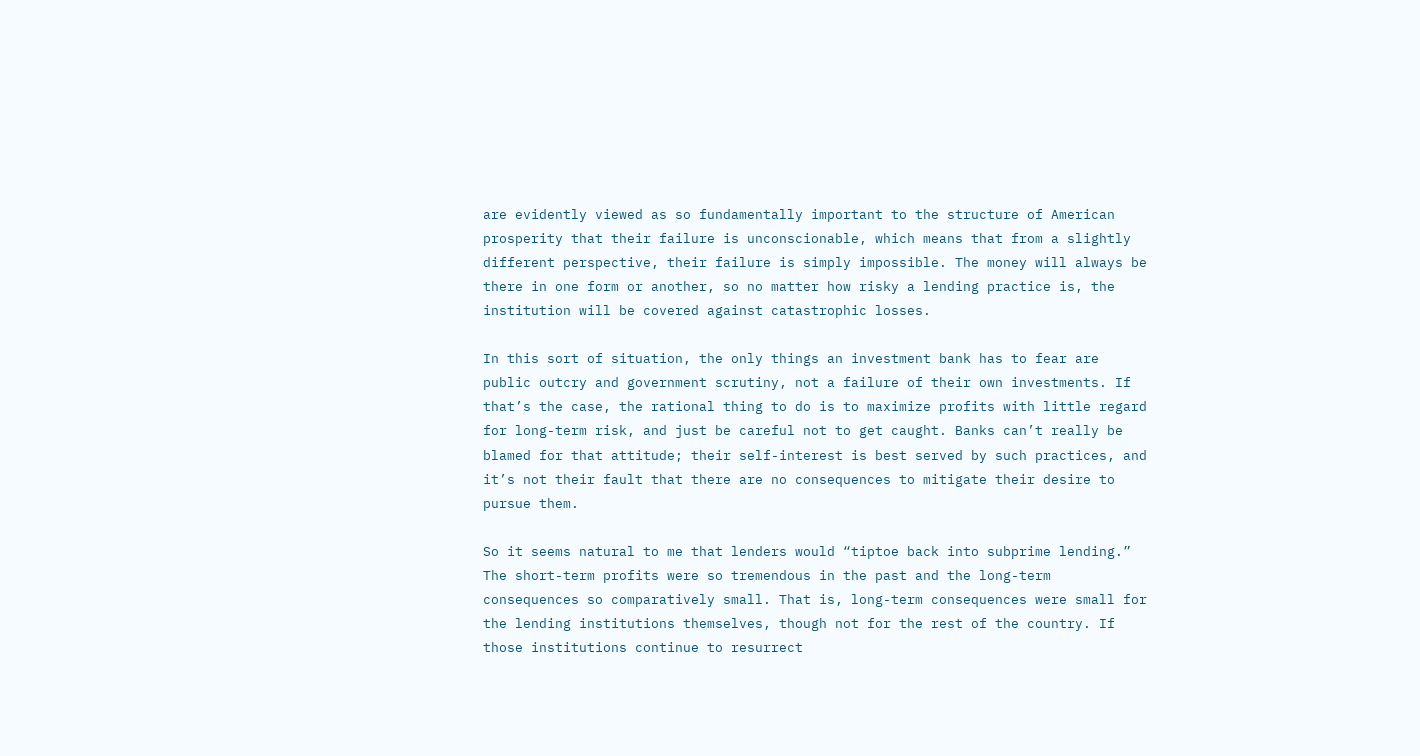are evidently viewed as so fundamentally important to the structure of American prosperity that their failure is unconscionable, which means that from a slightly different perspective, their failure is simply impossible. The money will always be there in one form or another, so no matter how risky a lending practice is, the institution will be covered against catastrophic losses.

In this sort of situation, the only things an investment bank has to fear are public outcry and government scrutiny, not a failure of their own investments. If that’s the case, the rational thing to do is to maximize profits with little regard for long-term risk, and just be careful not to get caught. Banks can’t really be blamed for that attitude; their self-interest is best served by such practices, and it’s not their fault that there are no consequences to mitigate their desire to pursue them.

So it seems natural to me that lenders would “tiptoe back into subprime lending.” The short-term profits were so tremendous in the past and the long-term consequences so comparatively small. That is, long-term consequences were small for the lending institutions themselves, though not for the rest of the country. If those institutions continue to resurrect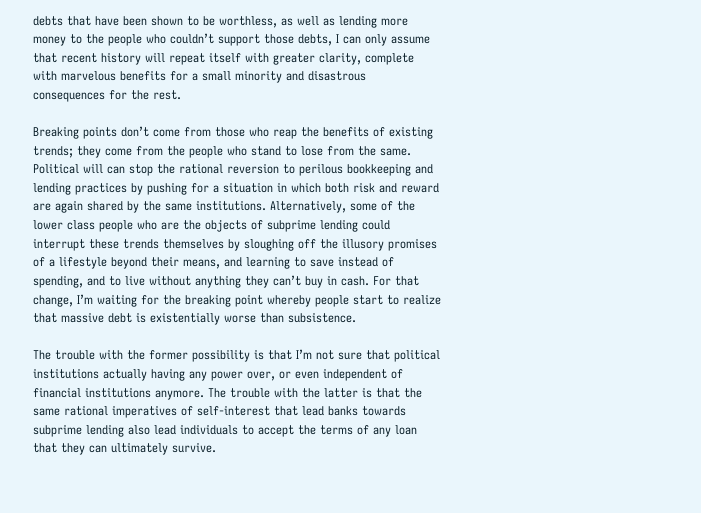debts that have been shown to be worthless, as well as lending more money to the people who couldn’t support those debts, I can only assume that recent history will repeat itself with greater clarity, complete with marvelous benefits for a small minority and disastrous consequences for the rest.

Breaking points don’t come from those who reap the benefits of existing trends; they come from the people who stand to lose from the same. Political will can stop the rational reversion to perilous bookkeeping and lending practices by pushing for a situation in which both risk and reward are again shared by the same institutions. Alternatively, some of the lower class people who are the objects of subprime lending could interrupt these trends themselves by sloughing off the illusory promises of a lifestyle beyond their means, and learning to save instead of spending, and to live without anything they can’t buy in cash. For that change, I’m waiting for the breaking point whereby people start to realize that massive debt is existentially worse than subsistence.

The trouble with the former possibility is that I’m not sure that political institutions actually having any power over, or even independent of financial institutions anymore. The trouble with the latter is that the same rational imperatives of self-interest that lead banks towards subprime lending also lead individuals to accept the terms of any loan that they can ultimately survive.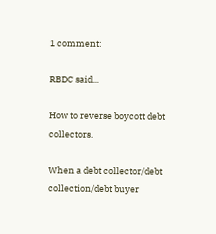1 comment:

RBDC said...

How to reverse boycott debt collectors.

When a debt collector/debt collection/debt buyer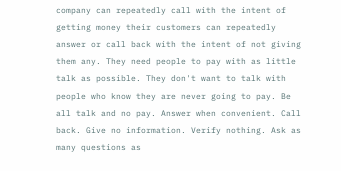company can repeatedly call with the intent of getting money their customers can repeatedly answer or call back with the intent of not giving them any. They need people to pay with as little talk as possible. They don't want to talk with people who know they are never going to pay. Be all talk and no pay. Answer when convenient. Call back. Give no information. Verify nothing. Ask as many questions as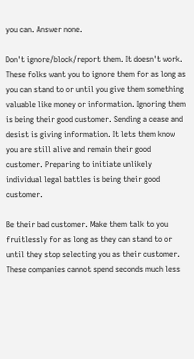you can. Answer none.

Don't ignore/block/report them. It doesn't work. These folks want you to ignore them for as long as you can stand to or until you give them something valuable like money or information. Ignoring them is being their good customer. Sending a cease and desist is giving information. It lets them know you are still alive and remain their good customer. Preparing to initiate unlikely individual legal battles is being their good customer.

Be their bad customer. Make them talk to you fruitlessly for as long as they can stand to or until they stop selecting you as their customer. These companies cannot spend seconds much less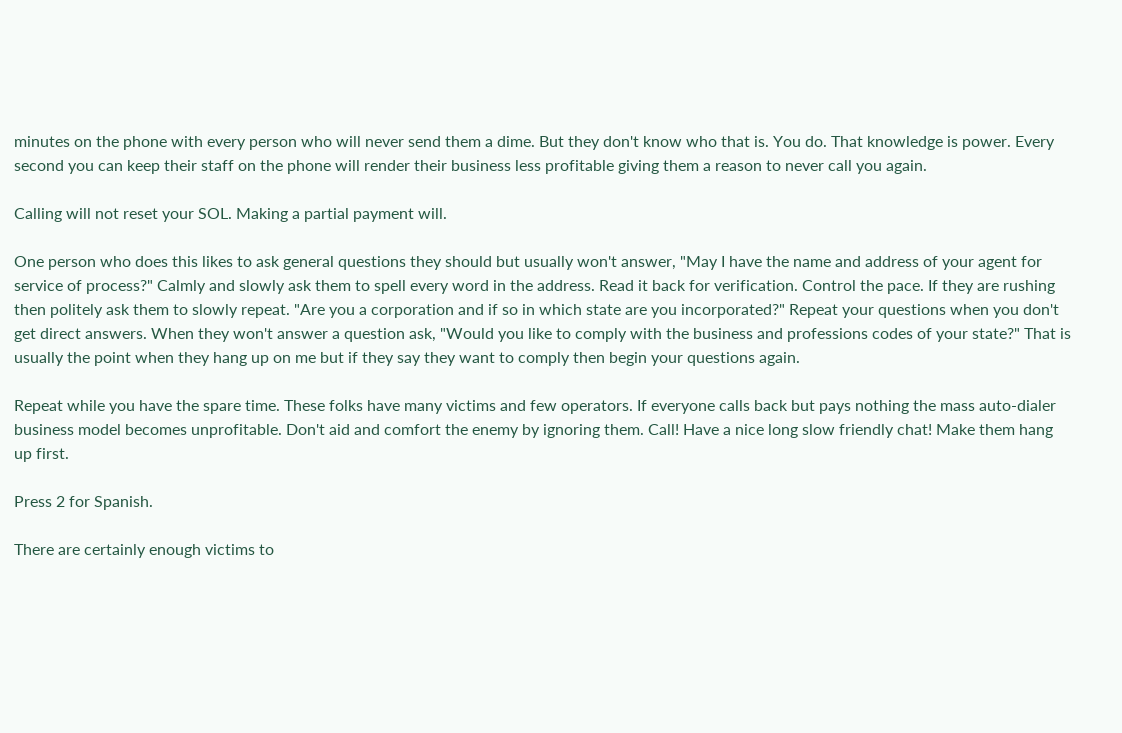minutes on the phone with every person who will never send them a dime. But they don't know who that is. You do. That knowledge is power. Every second you can keep their staff on the phone will render their business less profitable giving them a reason to never call you again.

Calling will not reset your SOL. Making a partial payment will.

One person who does this likes to ask general questions they should but usually won't answer, "May I have the name and address of your agent for service of process?" Calmly and slowly ask them to spell every word in the address. Read it back for verification. Control the pace. If they are rushing then politely ask them to slowly repeat. "Are you a corporation and if so in which state are you incorporated?" Repeat your questions when you don't get direct answers. When they won't answer a question ask, "Would you like to comply with the business and professions codes of your state?" That is usually the point when they hang up on me but if they say they want to comply then begin your questions again.

Repeat while you have the spare time. These folks have many victims and few operators. If everyone calls back but pays nothing the mass auto-dialer business model becomes unprofitable. Don't aid and comfort the enemy by ignoring them. Call! Have a nice long slow friendly chat! Make them hang up first.

Press 2 for Spanish.

There are certainly enough victims to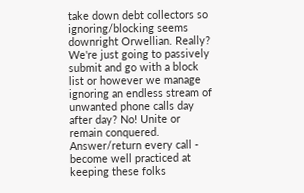take down debt collectors so ignoring/blocking seems downright Orwellian. Really? We're just going to passively submit and go with a block list or however we manage ignoring an endless stream of unwanted phone calls day after day? No! Unite or remain conquered. Answer/return every call - become well practiced at keeping these folks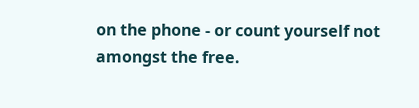on the phone - or count yourself not amongst the free.